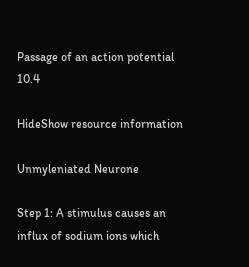Passage of an action potential 10.4

HideShow resource information

Unmyleniated Neurone

Step 1: A stimulus causes an influx of sodium ions which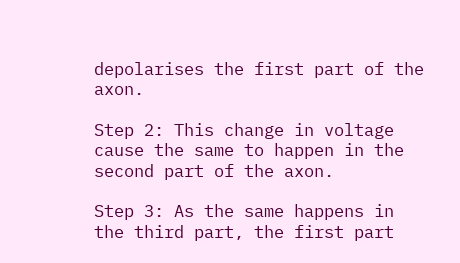depolarises the first part of the axon.

Step 2: This change in voltage cause the same to happen in the second part of the axon.

Step 3: As the same happens in the third part, the first part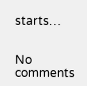starts…


No comments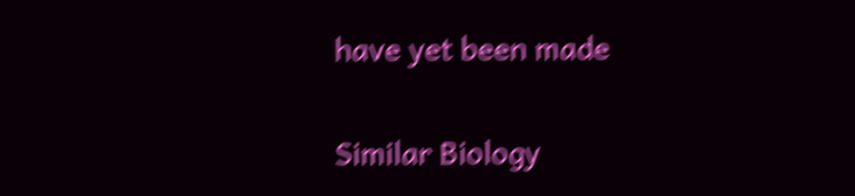have yet been made

Similar Biology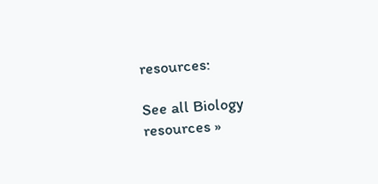resources:

See all Biology resources »